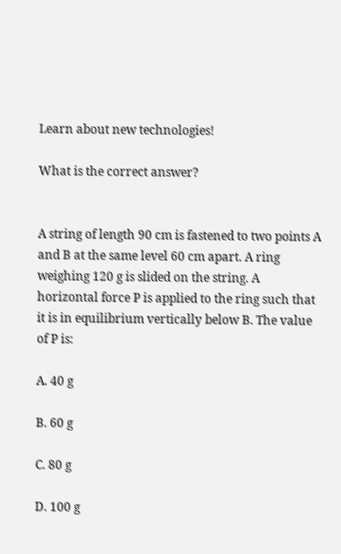Learn about new technologies!

What is the correct answer?


A string of length 90 cm is fastened to two points A and B at the same level 60 cm apart. A ring weighing 120 g is slided on the string. A horizontal force P is applied to the ring such that it is in equilibrium vertically below B. The value of P is:

A. 40 g

B. 60 g

C. 80 g

D. 100 g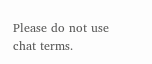Please do not use chat terms.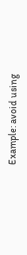Example: avoid using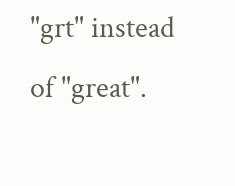"grt" instead of "great".